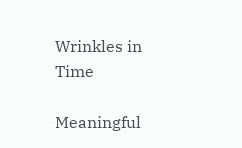Wrinkles in Time

Meaningful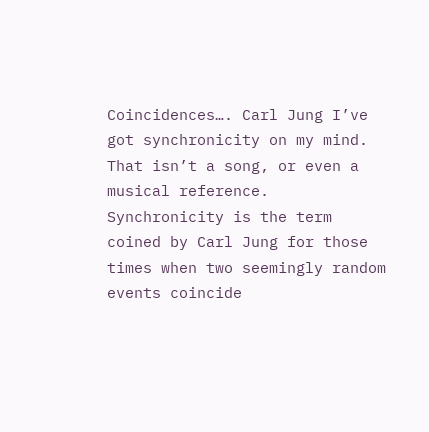Coincidences…. Carl Jung I’ve got synchronicity on my mind. That isn’t a song, or even a musical reference. Synchronicity is the term coined by Carl Jung for those times when two seemingly random events coincide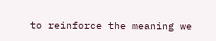to reinforce the meaning we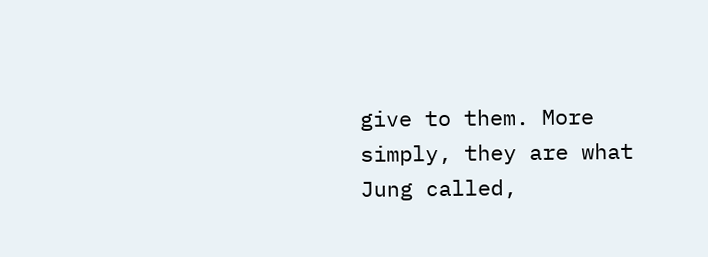give to them. More simply, they are what Jung called,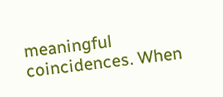meaningful coincidences. When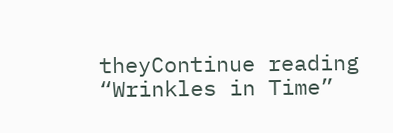theyContinue reading “Wrinkles in Time”